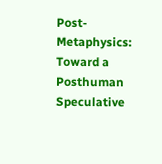Post-Metaphysics: Toward a Posthuman Speculative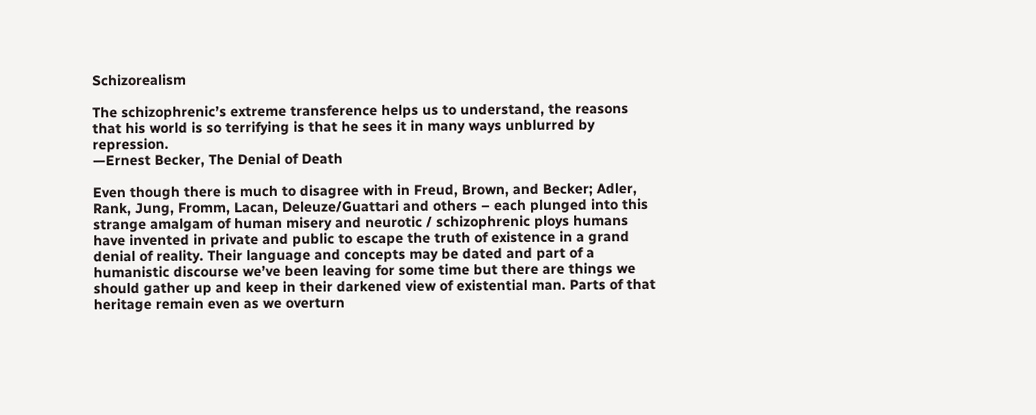Schizorealism

The schizophrenic’s extreme transference helps us to understand, the reasons that his world is so terrifying is that he sees it in many ways unblurred by repression.
—Ernest Becker, The Denial of Death

Even though there is much to disagree with in Freud, Brown, and Becker; Adler, Rank, Jung, Fromm, Lacan, Deleuze/Guattari and others – each plunged into this strange amalgam of human misery and neurotic / schizophrenic ploys humans have invented in private and public to escape the truth of existence in a grand denial of reality. Their language and concepts may be dated and part of a humanistic discourse we’ve been leaving for some time but there are things we should gather up and keep in their darkened view of existential man. Parts of that heritage remain even as we overturn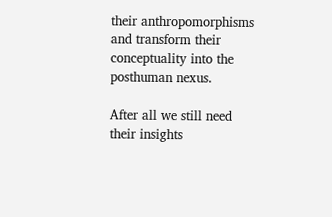their anthropomorphisms and transform their conceptuality into the posthuman nexus.

After all we still need their insights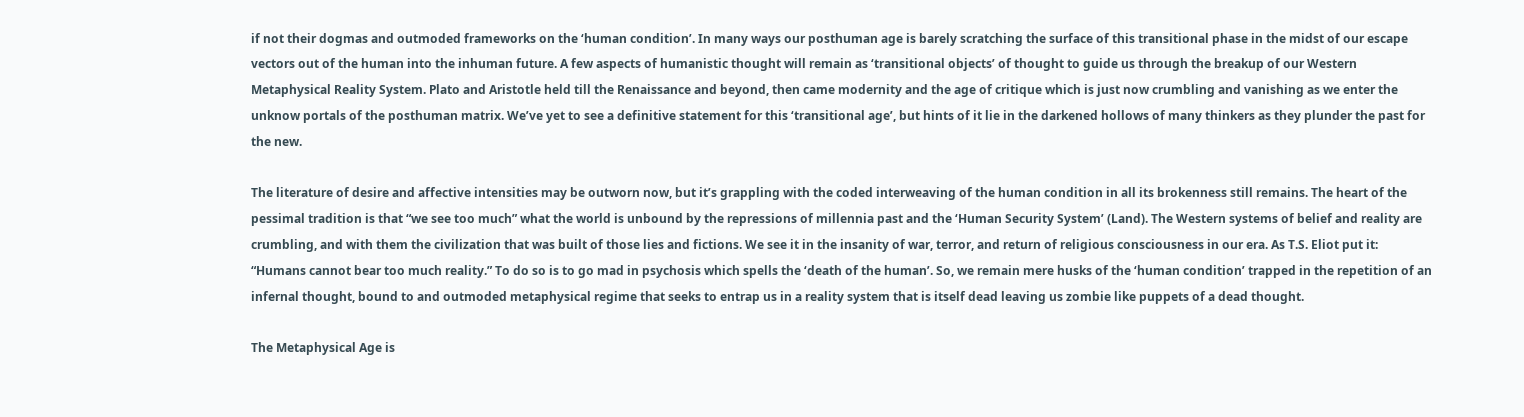if not their dogmas and outmoded frameworks on the ‘human condition’. In many ways our posthuman age is barely scratching the surface of this transitional phase in the midst of our escape vectors out of the human into the inhuman future. A few aspects of humanistic thought will remain as ‘transitional objects’ of thought to guide us through the breakup of our Western Metaphysical Reality System. Plato and Aristotle held till the Renaissance and beyond, then came modernity and the age of critique which is just now crumbling and vanishing as we enter the unknow portals of the posthuman matrix. We’ve yet to see a definitive statement for this ‘transitional age’, but hints of it lie in the darkened hollows of many thinkers as they plunder the past for the new.

The literature of desire and affective intensities may be outworn now, but it’s grappling with the coded interweaving of the human condition in all its brokenness still remains. The heart of the pessimal tradition is that “we see too much” what the world is unbound by the repressions of millennia past and the ‘Human Security System’ (Land). The Western systems of belief and reality are crumbling, and with them the civilization that was built of those lies and fictions. We see it in the insanity of war, terror, and return of religious consciousness in our era. As T.S. Eliot put it: “Humans cannot bear too much reality.” To do so is to go mad in psychosis which spells the ‘death of the human’. So, we remain mere husks of the ‘human condition’ trapped in the repetition of an infernal thought, bound to and outmoded metaphysical regime that seeks to entrap us in a reality system that is itself dead leaving us zombie like puppets of a dead thought.

The Metaphysical Age is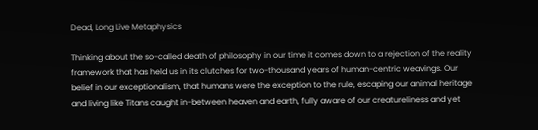Dead, Long Live Metaphysics

Thinking about the so-called death of philosophy in our time it comes down to a rejection of the reality framework that has held us in its clutches for two-thousand years of human-centric weavings. Our belief in our exceptionalism, that humans were the exception to the rule, escaping our animal heritage and living like Titans caught in-between heaven and earth, fully aware of our creatureliness and yet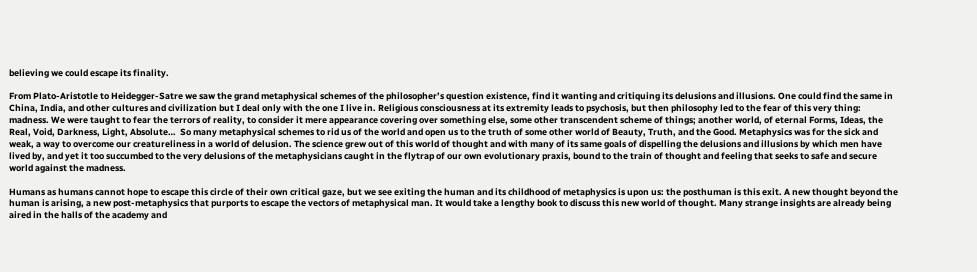believing we could escape its finality.

From Plato-Aristotle to Heidegger-Satre we saw the grand metaphysical schemes of the philosopher’s question existence, find it wanting and critiquing its delusions and illusions. One could find the same in China, India, and other cultures and civilization but I deal only with the one I live in. Religious consciousness at its extremity leads to psychosis, but then philosophy led to the fear of this very thing: madness. We were taught to fear the terrors of reality, to consider it mere appearance covering over something else, some other transcendent scheme of things; another world, of eternal Forms, Ideas, the Real, Void, Darkness, Light, Absolute…  So many metaphysical schemes to rid us of the world and open us to the truth of some other world of Beauty, Truth, and the Good. Metaphysics was for the sick and weak, a way to overcome our creatureliness in a world of delusion. The science grew out of this world of thought and with many of its same goals of dispelling the delusions and illusions by which men have lived by, and yet it too succumbed to the very delusions of the metaphysicians caught in the flytrap of our own evolutionary praxis, bound to the train of thought and feeling that seeks to safe and secure world against the madness.

Humans as humans cannot hope to escape this circle of their own critical gaze, but we see exiting the human and its childhood of metaphysics is upon us: the posthuman is this exit. A new thought beyond the human is arising, a new post-metaphysics that purports to escape the vectors of metaphysical man. It would take a lengthy book to discuss this new world of thought. Many strange insights are already being aired in the halls of the academy and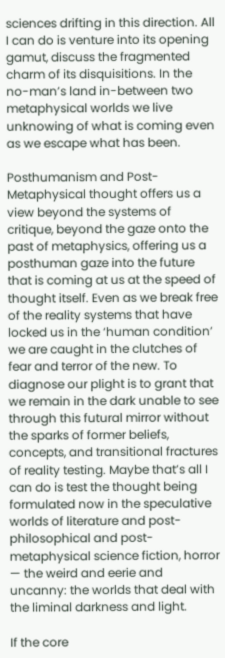sciences drifting in this direction. All I can do is venture into its opening gamut, discuss the fragmented charm of its disquisitions. In the no-man’s land in-between two metaphysical worlds we live unknowing of what is coming even as we escape what has been.

Posthumanism and Post-Metaphysical thought offers us a view beyond the systems of critique, beyond the gaze onto the past of metaphysics, offering us a posthuman gaze into the future that is coming at us at the speed of thought itself. Even as we break free of the reality systems that have locked us in the ‘human condition’ we are caught in the clutches of fear and terror of the new. To diagnose our plight is to grant that we remain in the dark unable to see through this futural mirror without the sparks of former beliefs, concepts, and transitional fractures of reality testing. Maybe that’s all I can do is test the thought being formulated now in the speculative worlds of literature and post-philosophical and post-metaphysical science fiction, horror — the weird and eerie and uncanny: the worlds that deal with the liminal darkness and light.

If the core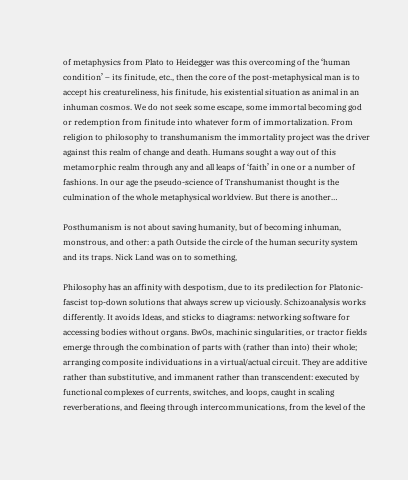of metaphysics from Plato to Heidegger was this overcoming of the ‘human condition’ – its finitude, etc., then the core of the post-metaphysical man is to accept his creatureliness, his finitude, his existential situation as animal in an inhuman cosmos. We do not seek some escape, some immortal becoming god or redemption from finitude into whatever form of immortalization. From religion to philosophy to transhumanism the immortality project was the driver against this realm of change and death. Humans sought a way out of this metamorphic realm through any and all leaps of ‘faith’ in one or a number of fashions. In our age the pseudo-science of Transhumanist thought is the culmination of the whole metaphysical worldview. But there is another…

Posthumanism is not about saving humanity, but of becoming inhuman, monstrous, and other: a path Outside the circle of the human security system and its traps. Nick Land was on to something,

Philosophy has an affinity with despotism, due to its predilection for Platonic-fascist top-down solutions that always screw up viciously. Schizoanalysis works differently. It avoids Ideas, and sticks to diagrams: networking software for accessing bodies without organs. BwOs, machinic singularities, or tractor fields emerge through the combination of parts with (rather than into) their whole; arranging composite individuations in a virtual/actual circuit. They are additive rather than substitutive, and immanent rather than transcendent: executed by functional complexes of currents, switches, and loops, caught in scaling reverberations, and fleeing through intercommunications, from the level of the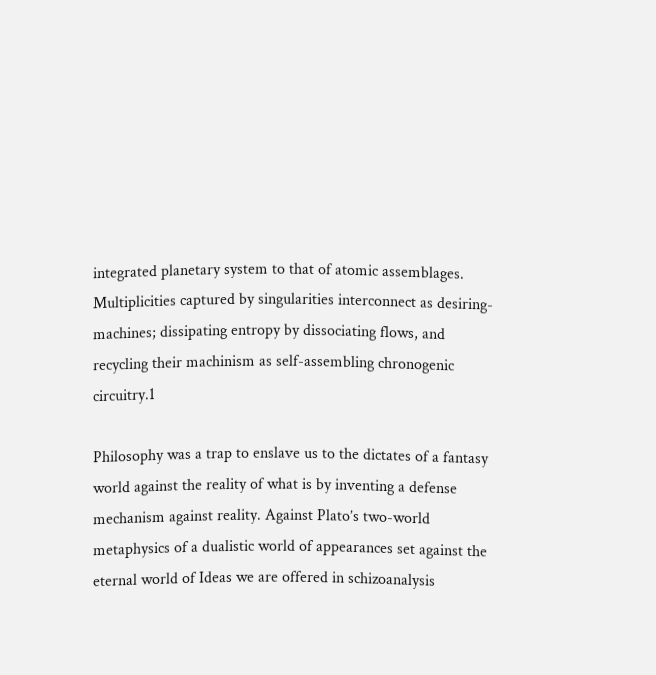integrated planetary system to that of atomic assemblages. Multiplicities captured by singularities interconnect as desiring-machines; dissipating entropy by dissociating flows, and recycling their machinism as self-assembling chronogenic circuitry.1

Philosophy was a trap to enslave us to the dictates of a fantasy world against the reality of what is by inventing a defense mechanism against reality. Against Plato’s two-world metaphysics of a dualistic world of appearances set against the eternal world of Ideas we are offered in schizoanalysis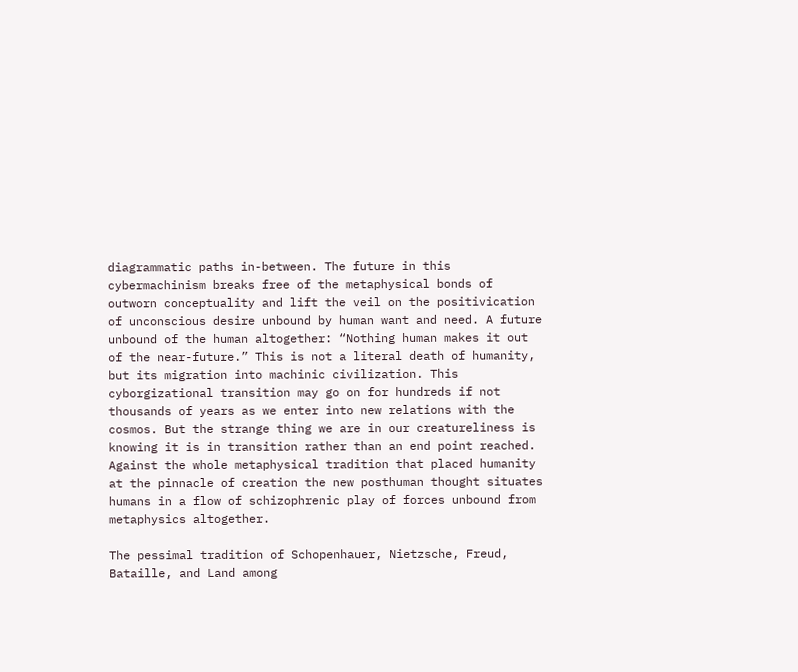diagrammatic paths in-between. The future in this cybermachinism breaks free of the metaphysical bonds of outworn conceptuality and lift the veil on the positivication of unconscious desire unbound by human want and need. A future unbound of the human altogether: “Nothing human makes it out of the near-future.” This is not a literal death of humanity, but its migration into machinic civilization. This cyborgizational transition may go on for hundreds if not thousands of years as we enter into new relations with the cosmos. But the strange thing we are in our creatureliness is knowing it is in transition rather than an end point reached. Against the whole metaphysical tradition that placed humanity at the pinnacle of creation the new posthuman thought situates humans in a flow of schizophrenic play of forces unbound from metaphysics altogether.

The pessimal tradition of Schopenhauer, Nietzsche, Freud, Bataille, and Land among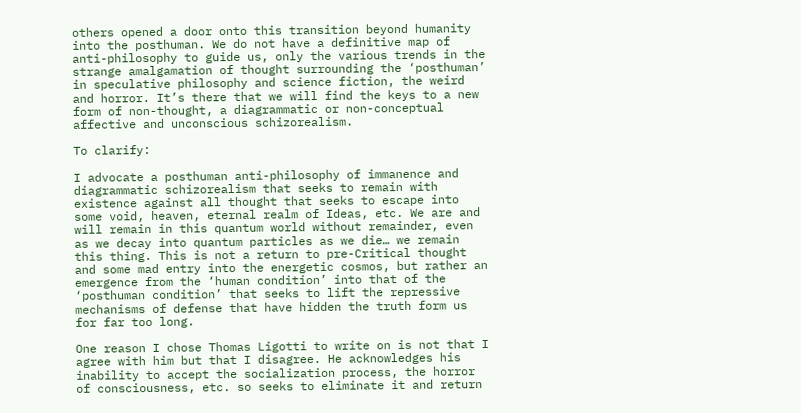others opened a door onto this transition beyond humanity into the posthuman. We do not have a definitive map of anti-philosophy to guide us, only the various trends in the strange amalgamation of thought surrounding the ‘posthuman’ in speculative philosophy and science fiction, the weird and horror. It’s there that we will find the keys to a new form of non-thought, a diagrammatic or non-conceptual affective and unconscious schizorealism.

To clarify:

I advocate a posthuman anti-philosophy of immanence and diagrammatic schizorealism that seeks to remain with existence against all thought that seeks to escape into some void, heaven, eternal realm of Ideas, etc. We are and will remain in this quantum world without remainder, even as we decay into quantum particles as we die… we remain this thing. This is not a return to pre-Critical thought and some mad entry into the energetic cosmos, but rather an emergence from the ‘human condition’ into that of the ‘posthuman condition’ that seeks to lift the repressive mechanisms of defense that have hidden the truth form us for far too long.

One reason I chose Thomas Ligotti to write on is not that I agree with him but that I disagree. He acknowledges his inability to accept the socialization process, the horror of consciousness, etc. so seeks to eliminate it and return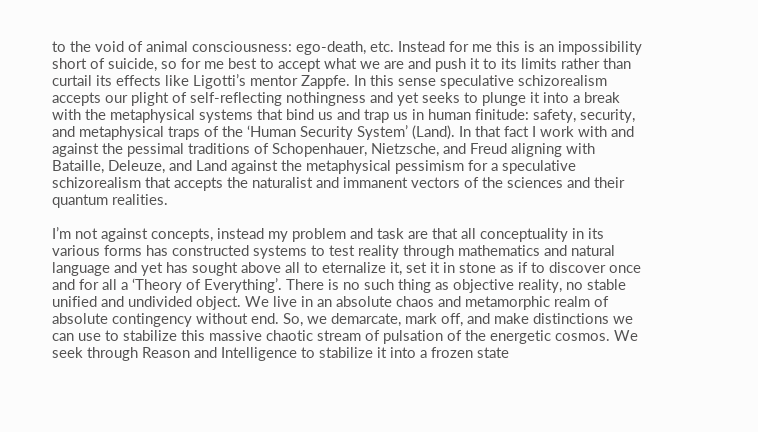to the void of animal consciousness: ego-death, etc. Instead for me this is an impossibility short of suicide, so for me best to accept what we are and push it to its limits rather than curtail its effects like Ligotti’s mentor Zappfe. In this sense speculative schizorealism accepts our plight of self-reflecting nothingness and yet seeks to plunge it into a break with the metaphysical systems that bind us and trap us in human finitude: safety, security, and metaphysical traps of the ‘Human Security System’ (Land). In that fact I work with and against the pessimal traditions of Schopenhauer, Nietzsche, and Freud aligning with Bataille, Deleuze, and Land against the metaphysical pessimism for a speculative schizorealism that accepts the naturalist and immanent vectors of the sciences and their quantum realities.

I’m not against concepts, instead my problem and task are that all conceptuality in its various forms has constructed systems to test reality through mathematics and natural language and yet has sought above all to eternalize it, set it in stone as if to discover once and for all a ‘Theory of Everything’. There is no such thing as objective reality, no stable unified and undivided object. We live in an absolute chaos and metamorphic realm of absolute contingency without end. So, we demarcate, mark off, and make distinctions we can use to stabilize this massive chaotic stream of pulsation of the energetic cosmos. We seek through Reason and Intelligence to stabilize it into a frozen state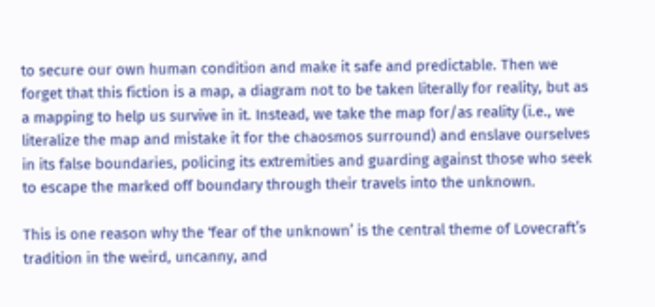to secure our own human condition and make it safe and predictable. Then we forget that this fiction is a map, a diagram not to be taken literally for reality, but as a mapping to help us survive in it. Instead, we take the map for/as reality (i.e., we literalize the map and mistake it for the chaosmos surround) and enslave ourselves in its false boundaries, policing its extremities and guarding against those who seek to escape the marked off boundary through their travels into the unknown.

This is one reason why the ‘fear of the unknown’ is the central theme of Lovecraft’s tradition in the weird, uncanny, and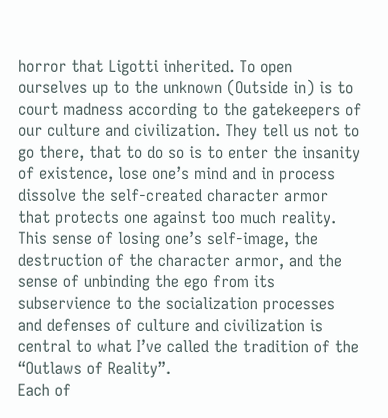horror that Ligotti inherited. To open ourselves up to the unknown (Outside in) is to court madness according to the gatekeepers of our culture and civilization. They tell us not to go there, that to do so is to enter the insanity of existence, lose one’s mind and in process dissolve the self-created character armor that protects one against too much reality. This sense of losing one’s self-image, the destruction of the character armor, and the sense of unbinding the ego from its subservience to the socialization processes and defenses of culture and civilization is central to what I’ve called the tradition of the “Outlaws of Reality”.
Each of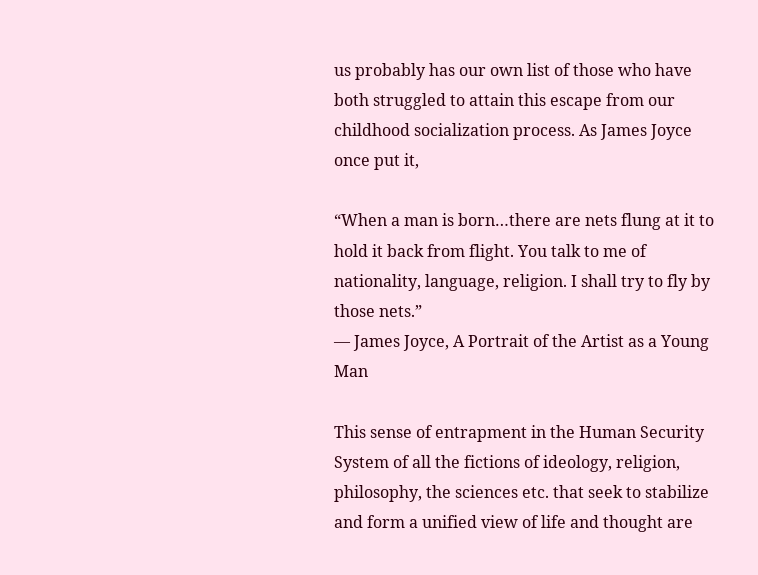us probably has our own list of those who have both struggled to attain this escape from our childhood socialization process. As James Joyce once put it,

“When a man is born…there are nets flung at it to hold it back from flight. You talk to me of nationality, language, religion. I shall try to fly by those nets.”
― James Joyce, A Portrait of the Artist as a Young Man

This sense of entrapment in the Human Security System of all the fictions of ideology, religion, philosophy, the sciences etc. that seek to stabilize and form a unified view of life and thought are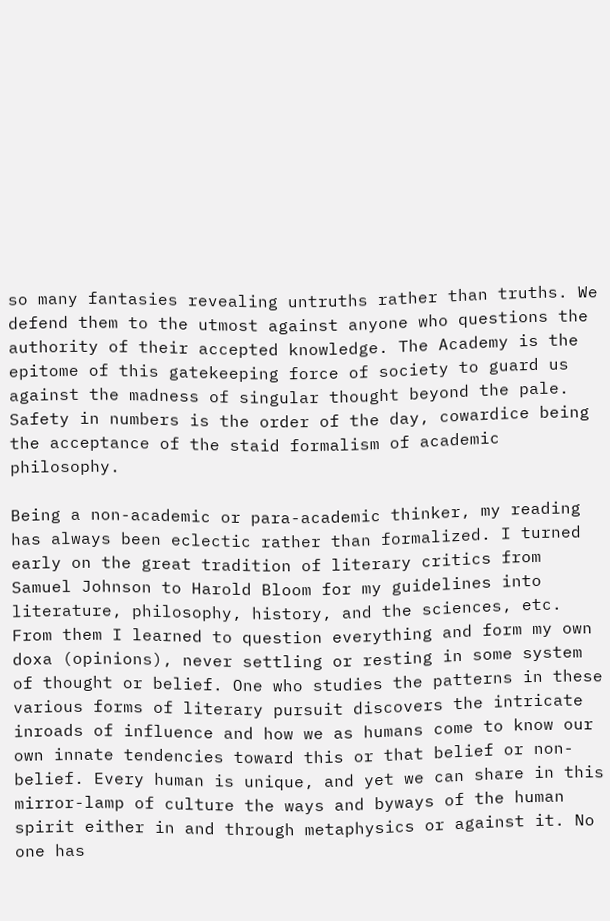so many fantasies revealing untruths rather than truths. We defend them to the utmost against anyone who questions the authority of their accepted knowledge. The Academy is the epitome of this gatekeeping force of society to guard us against the madness of singular thought beyond the pale. Safety in numbers is the order of the day, cowardice being the acceptance of the staid formalism of academic philosophy.

Being a non-academic or para-academic thinker, my reading has always been eclectic rather than formalized. I turned early on the great tradition of literary critics from Samuel Johnson to Harold Bloom for my guidelines into literature, philosophy, history, and the sciences, etc. From them I learned to question everything and form my own doxa (opinions), never settling or resting in some system of thought or belief. One who studies the patterns in these various forms of literary pursuit discovers the intricate inroads of influence and how we as humans come to know our own innate tendencies toward this or that belief or non-belief. Every human is unique, and yet we can share in this mirror-lamp of culture the ways and byways of the human spirit either in and through metaphysics or against it. No one has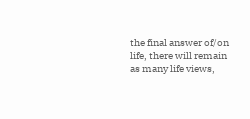the final answer of/on life, there will remain as many life views,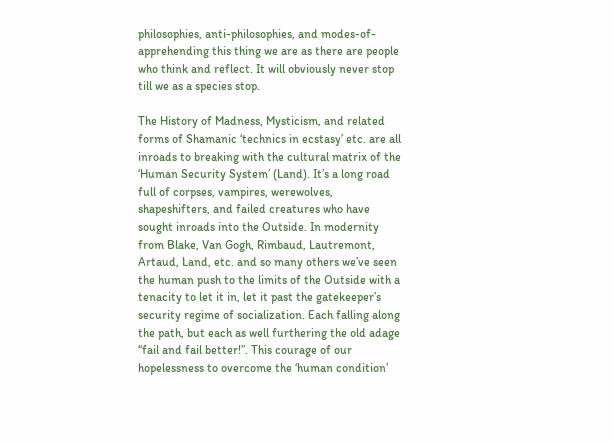philosophies, anti-philosophies, and modes-of-apprehending this thing we are as there are people who think and reflect. It will obviously never stop till we as a species stop.

The History of Madness, Mysticism, and related forms of Shamanic ‘technics in ecstasy’ etc. are all inroads to breaking with the cultural matrix of the ‘Human Security System’ (Land). It’s a long road full of corpses, vampires, werewolves, shapeshifters, and failed creatures who have sought inroads into the Outside. In modernity from Blake, Van Gogh, Rimbaud, Lautremont, Artaud, Land, etc. and so many others we’ve seen the human push to the limits of the Outside with a tenacity to let it in, let it past the gatekeeper’s security regime of socialization. Each falling along the path, but each as well furthering the old adage “fail and fail better!”. This courage of our hopelessness to overcome the ‘human condition’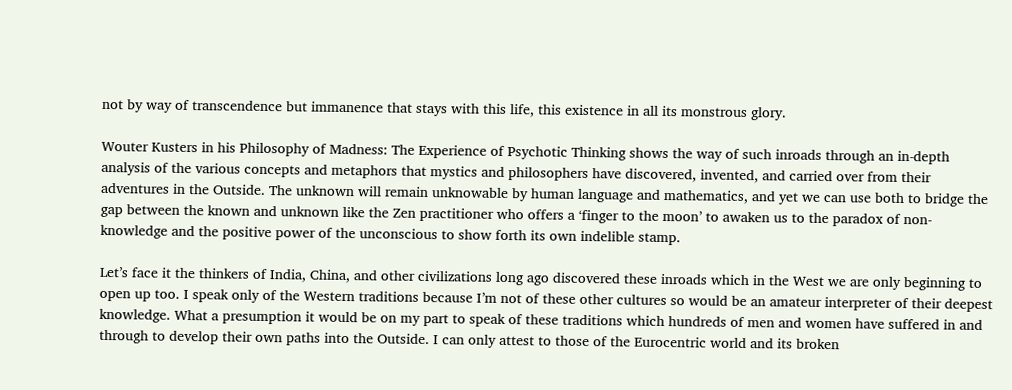not by way of transcendence but immanence that stays with this life, this existence in all its monstrous glory.

Wouter Kusters in his Philosophy of Madness: The Experience of Psychotic Thinking shows the way of such inroads through an in-depth analysis of the various concepts and metaphors that mystics and philosophers have discovered, invented, and carried over from their adventures in the Outside. The unknown will remain unknowable by human language and mathematics, and yet we can use both to bridge the gap between the known and unknown like the Zen practitioner who offers a ‘finger to the moon’ to awaken us to the paradox of non-knowledge and the positive power of the unconscious to show forth its own indelible stamp.

Let’s face it the thinkers of India, China, and other civilizations long ago discovered these inroads which in the West we are only beginning to open up too. I speak only of the Western traditions because I’m not of these other cultures so would be an amateur interpreter of their deepest knowledge. What a presumption it would be on my part to speak of these traditions which hundreds of men and women have suffered in and through to develop their own paths into the Outside. I can only attest to those of the Eurocentric world and its broken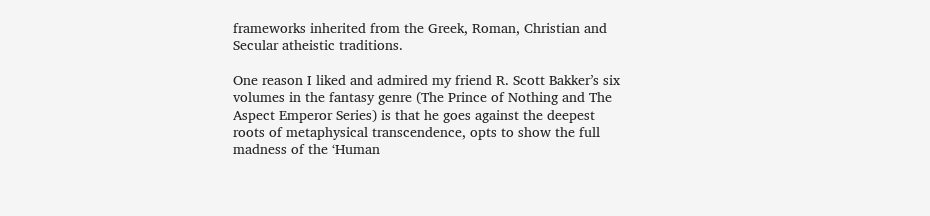frameworks inherited from the Greek, Roman, Christian and Secular atheistic traditions.

One reason I liked and admired my friend R. Scott Bakker’s six volumes in the fantasy genre (The Prince of Nothing and The Aspect Emperor Series) is that he goes against the deepest roots of metaphysical transcendence, opts to show the full madness of the ‘Human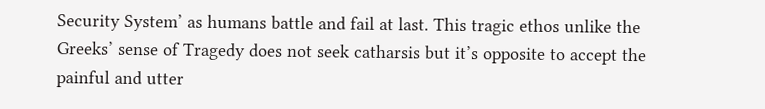Security System’ as humans battle and fail at last. This tragic ethos unlike the Greeks’ sense of Tragedy does not seek catharsis but it’s opposite to accept the painful and utter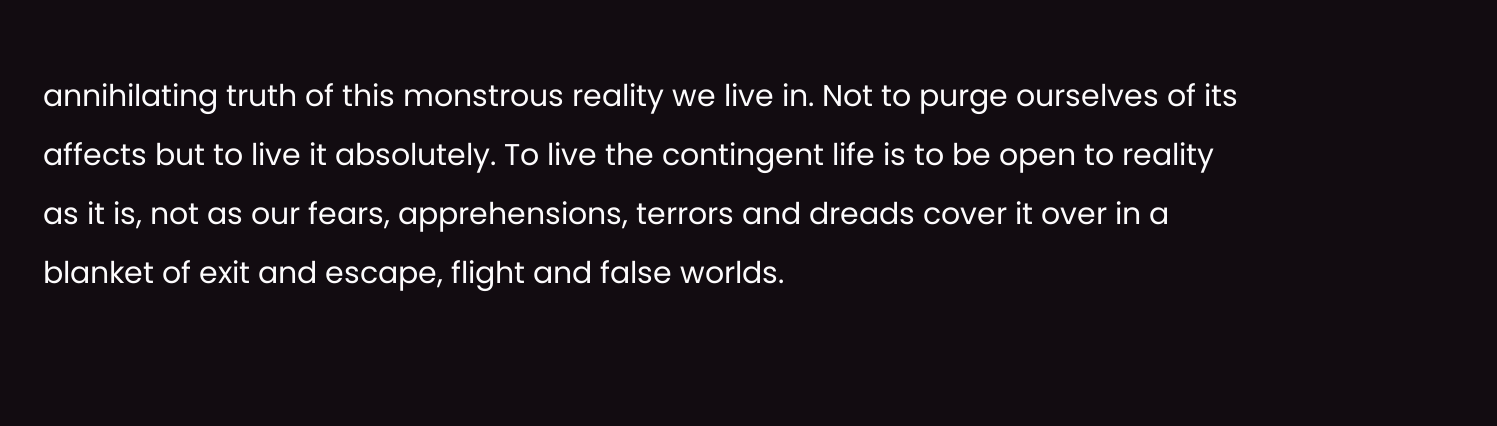annihilating truth of this monstrous reality we live in. Not to purge ourselves of its affects but to live it absolutely. To live the contingent life is to be open to reality as it is, not as our fears, apprehensions, terrors and dreads cover it over in a blanket of exit and escape, flight and false worlds.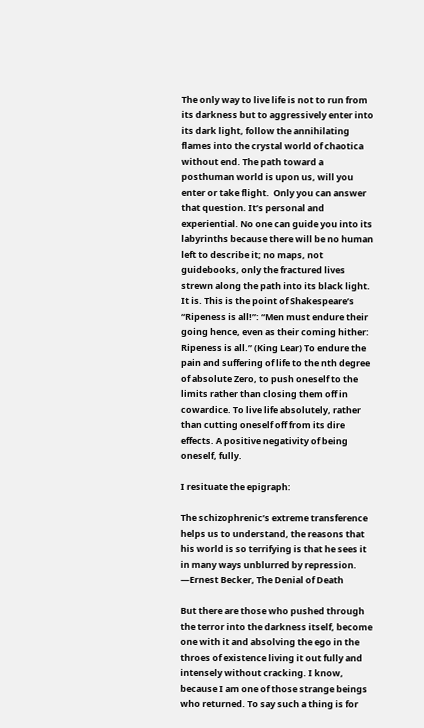The only way to live life is not to run from its darkness but to aggressively enter into its dark light, follow the annihilating flames into the crystal world of chaotica without end. The path toward a posthuman world is upon us, will you enter or take flight.  Only you can answer that question. It’s personal and experiential. No one can guide you into its labyrinths because there will be no human left to describe it; no maps, not guidebooks, only the fractured lives strewn along the path into its black light. It is. This is the point of Shakespeare’s “Ripeness is all!”: “Men must endure their going hence, even as their coming hither: Ripeness is all.” (King Lear) To endure the pain and suffering of life to the nth degree of absolute Zero, to push oneself to the limits rather than closing them off in cowardice. To live life absolutely, rather than cutting oneself off from its dire effects. A positive negativity of being oneself, fully.

I resituate the epigraph:

The schizophrenic’s extreme transference helps us to understand, the reasons that his world is so terrifying is that he sees it in many ways unblurred by repression.
—Ernest Becker, The Denial of Death

But there are those who pushed through the terror into the darkness itself, become one with it and absolving the ego in the throes of existence living it out fully and intensely without cracking. I know, because I am one of those strange beings who returned. To say such a thing is for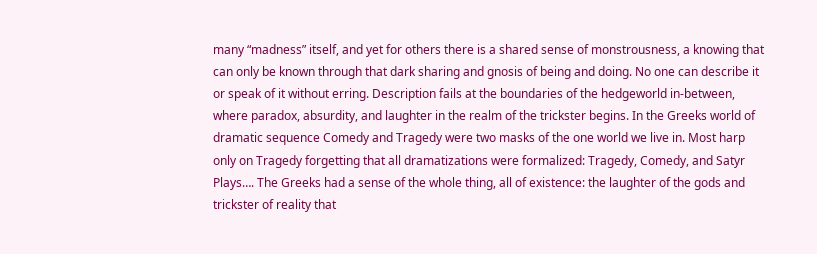many “madness” itself, and yet for others there is a shared sense of monstrousness, a knowing that can only be known through that dark sharing and gnosis of being and doing. No one can describe it or speak of it without erring. Description fails at the boundaries of the hedgeworld in-between, where paradox, absurdity, and laughter in the realm of the trickster begins. In the Greeks world of dramatic sequence Comedy and Tragedy were two masks of the one world we live in. Most harp only on Tragedy forgetting that all dramatizations were formalized: Tragedy, Comedy, and Satyr Plays…. The Greeks had a sense of the whole thing, all of existence: the laughter of the gods and trickster of reality that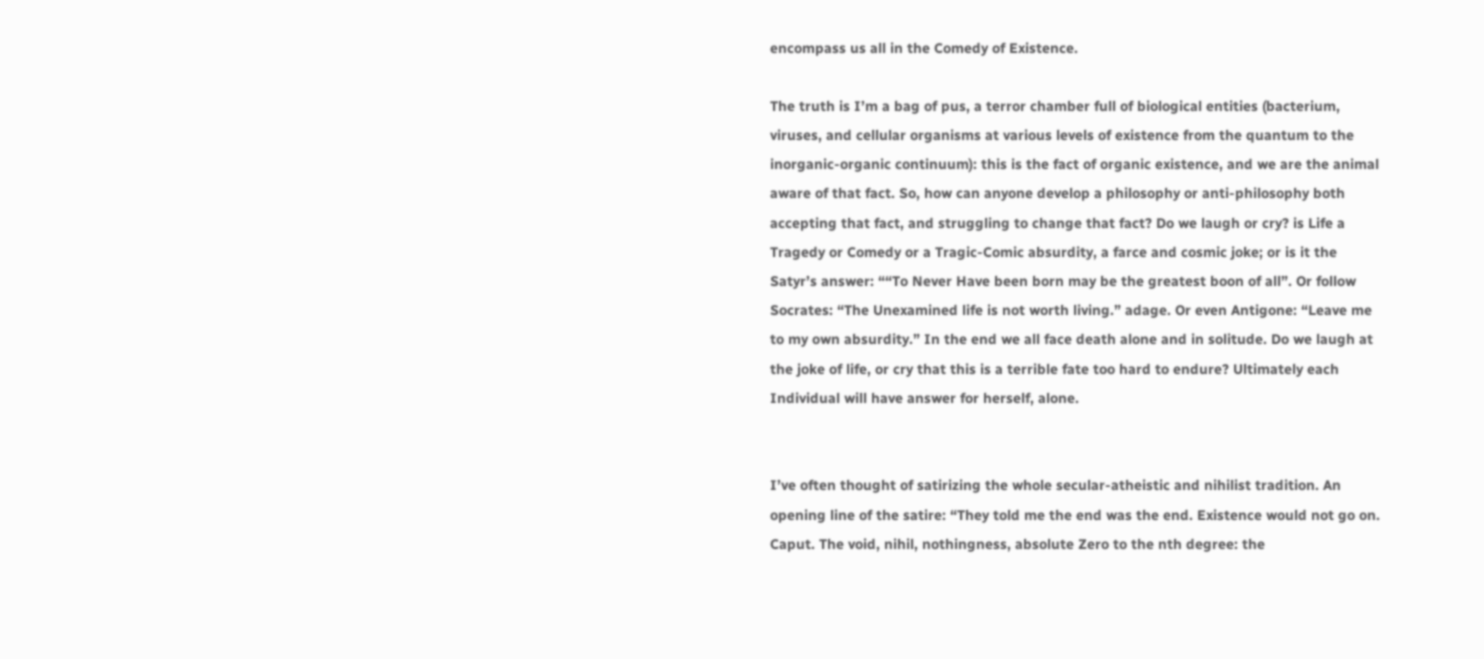encompass us all in the Comedy of Existence.

The truth is I’m a bag of pus, a terror chamber full of biological entities (bacterium, viruses, and cellular organisms at various levels of existence from the quantum to the inorganic-organic continuum): this is the fact of organic existence, and we are the animal aware of that fact. So, how can anyone develop a philosophy or anti-philosophy both accepting that fact, and struggling to change that fact? Do we laugh or cry? is Life a Tragedy or Comedy or a Tragic-Comic absurdity, a farce and cosmic joke; or is it the Satyr’s answer: ““To Never Have been born may be the greatest boon of all”. Or follow Socrates: “The Unexamined life is not worth living.” adage. Or even Antigone: “Leave me to my own absurdity.” In the end we all face death alone and in solitude. Do we laugh at the joke of life, or cry that this is a terrible fate too hard to endure? Ultimately each Individual will have answer for herself, alone.


I’ve often thought of satirizing the whole secular-atheistic and nihilist tradition. An opening line of the satire: “They told me the end was the end. Existence would not go on. Caput. The void, nihil, nothingness, absolute Zero to the nth degree: the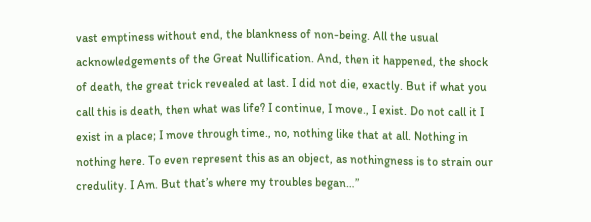vast emptiness without end, the blankness of non-being. All the usual acknowledgements of the Great Nullification. And, then it happened, the shock of death, the great trick revealed at last. I did not die, exactly. But if what you call this is death, then what was life? I continue, I move., I exist. Do not call it I exist in a place; I move through time., no, nothing like that at all. Nothing in nothing here. To even represent this as an object, as nothingness is to strain our credulity. I Am. But that’s where my troubles began…”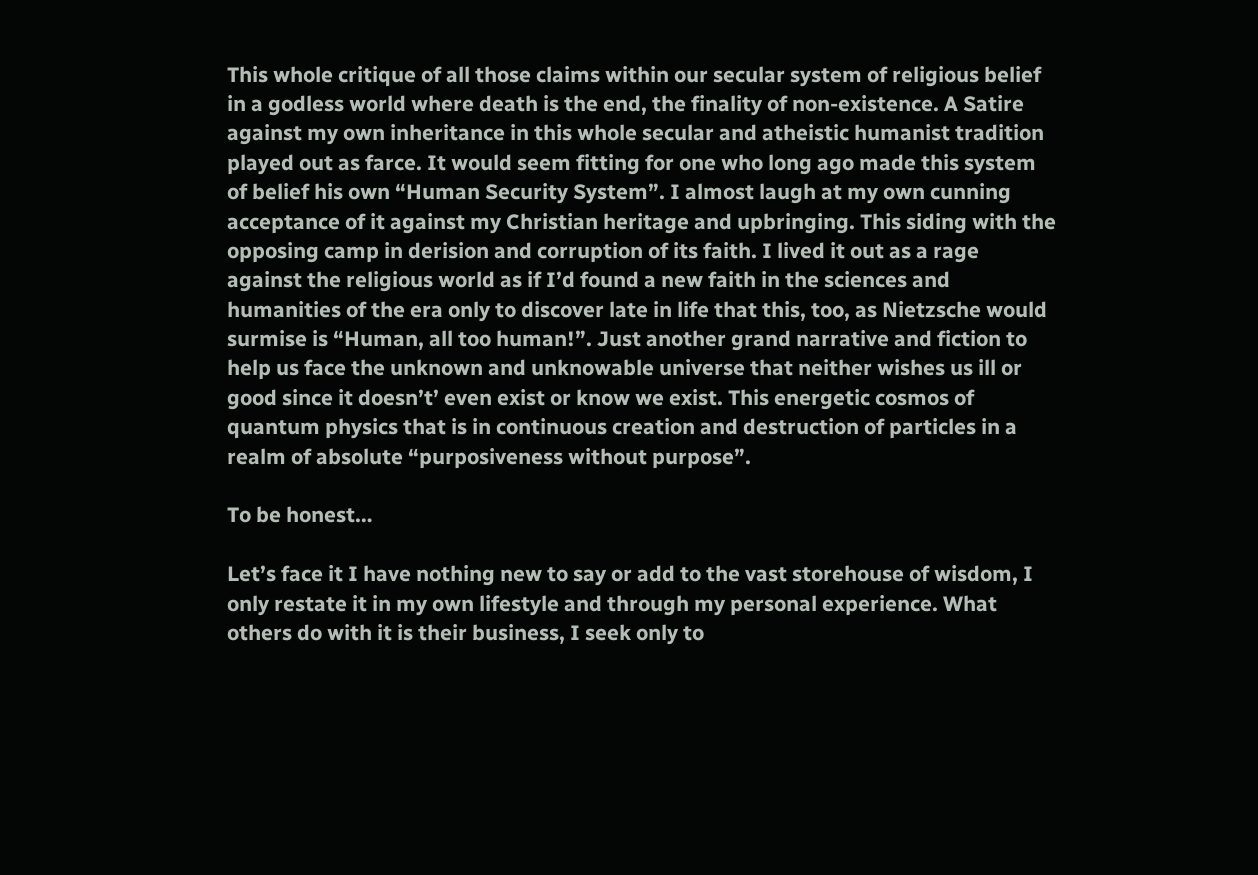This whole critique of all those claims within our secular system of religious belief in a godless world where death is the end, the finality of non-existence. A Satire against my own inheritance in this whole secular and atheistic humanist tradition played out as farce. It would seem fitting for one who long ago made this system of belief his own “Human Security System”. I almost laugh at my own cunning acceptance of it against my Christian heritage and upbringing. This siding with the opposing camp in derision and corruption of its faith. I lived it out as a rage against the religious world as if I’d found a new faith in the sciences and humanities of the era only to discover late in life that this, too, as Nietzsche would surmise is “Human, all too human!”. Just another grand narrative and fiction to help us face the unknown and unknowable universe that neither wishes us ill or good since it doesn’t’ even exist or know we exist. This energetic cosmos of quantum physics that is in continuous creation and destruction of particles in a realm of absolute “purposiveness without purpose”.

To be honest…

Let’s face it I have nothing new to say or add to the vast storehouse of wisdom, I only restate it in my own lifestyle and through my personal experience. What others do with it is their business, I seek only to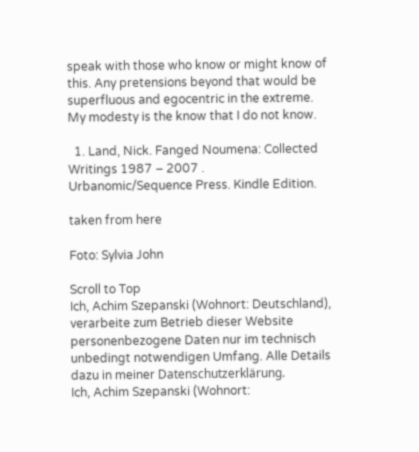speak with those who know or might know of this. Any pretensions beyond that would be superfluous and egocentric in the extreme. My modesty is the know that I do not know.

  1. Land, Nick. Fanged Noumena: Collected Writings 1987 – 2007 . Urbanomic/Sequence Press. Kindle Edition.

taken from here

Foto: Sylvia John

Scroll to Top
Ich, Achim Szepanski (Wohnort: Deutschland), verarbeite zum Betrieb dieser Website personenbezogene Daten nur im technisch unbedingt notwendigen Umfang. Alle Details dazu in meiner Datenschutzerklärung.
Ich, Achim Szepanski (Wohnort: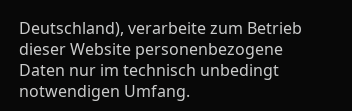Deutschland), verarbeite zum Betrieb dieser Website personenbezogene Daten nur im technisch unbedingt notwendigen Umfang.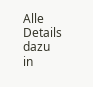Alle Details dazu in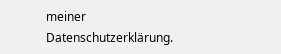meiner Datenschutzerklärung.